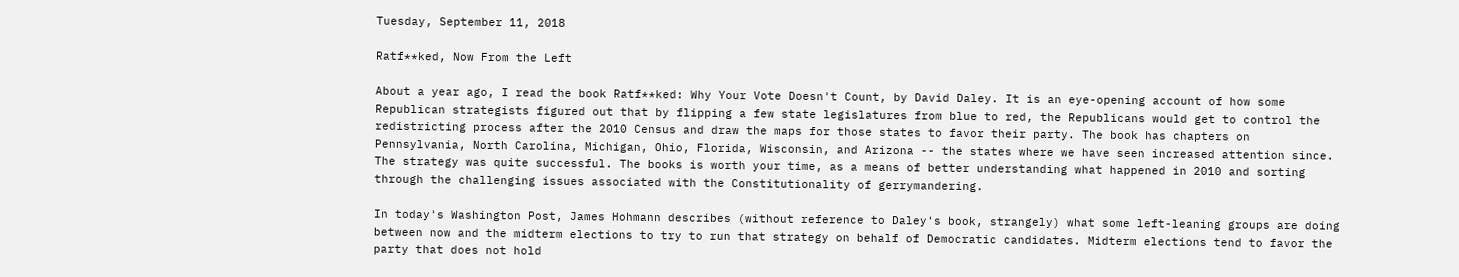Tuesday, September 11, 2018

Ratf**ked, Now From the Left

About a year ago, I read the book Ratf**ked: Why Your Vote Doesn't Count, by David Daley. It is an eye-opening account of how some Republican strategists figured out that by flipping a few state legislatures from blue to red, the Republicans would get to control the redistricting process after the 2010 Census and draw the maps for those states to favor their party. The book has chapters on Pennsylvania, North Carolina, Michigan, Ohio, Florida, Wisconsin, and Arizona -- the states where we have seen increased attention since. The strategy was quite successful. The books is worth your time, as a means of better understanding what happened in 2010 and sorting through the challenging issues associated with the Constitutionality of gerrymandering.

In today's Washington Post, James Hohmann describes (without reference to Daley's book, strangely) what some left-leaning groups are doing between now and the midterm elections to try to run that strategy on behalf of Democratic candidates. Midterm elections tend to favor the party that does not hold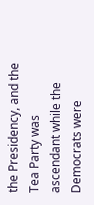the Presidency, and the Tea Party was ascendant while the Democrats were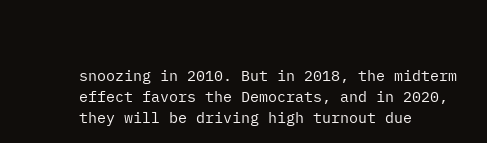snoozing in 2010. But in 2018, the midterm effect favors the Democrats, and in 2020, they will be driving high turnout due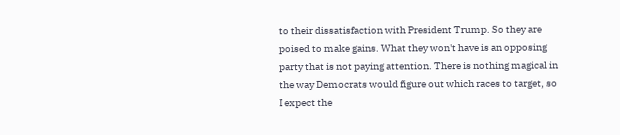to their dissatisfaction with President Trump. So they are poised to make gains. What they won't have is an opposing party that is not paying attention. There is nothing magical in the way Democrats would figure out which races to target, so I expect the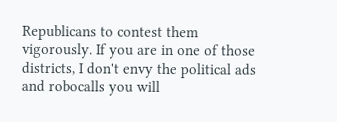Republicans to contest them vigorously. If you are in one of those districts, I don't envy the political ads and robocalls you will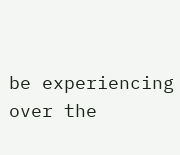be experiencing over the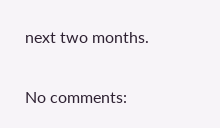next two months.

No comments: